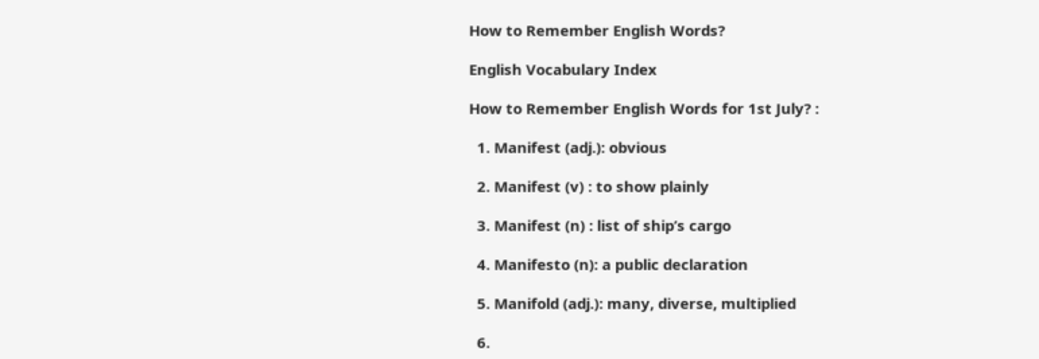How to Remember English Words?

English Vocabulary Index

How to Remember English Words for 1st July? :

  1. Manifest (adj.): obvious

  2. Manifest (v) : to show plainly

  3. Manifest (n) : list of ship’s cargo

  4. Manifesto (n): a public declaration

  5. Manifold (adj.): many, diverse, multiplied

  6.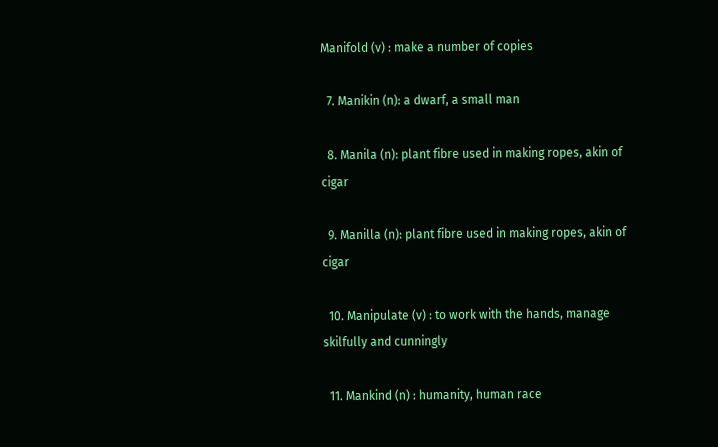Manifold (v) : make a number of copies

  7. Manikin (n): a dwarf, a small man

  8. Manila (n): plant fibre used in making ropes, akin of cigar

  9. Manilla (n): plant fibre used in making ropes, akin of cigar

  10. Manipulate (v) : to work with the hands, manage skilfully and cunningly

  11. Mankind (n) : humanity, human race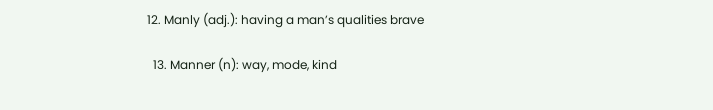12. Manly (adj.): having a man’s qualities brave

  13. Manner (n): way, mode, kind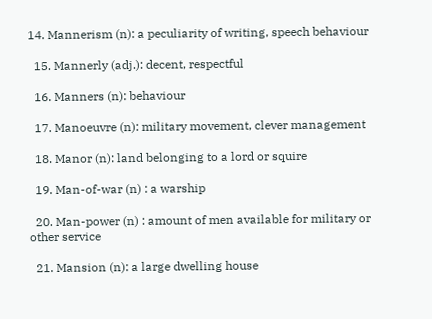14. Mannerism (n): a peculiarity of writing, speech behaviour

  15. Mannerly (adj.): decent, respectful

  16. Manners (n): behaviour

  17. Manoeuvre (n): military movement, clever management

  18. Manor (n): land belonging to a lord or squire

  19. Man-of-war (n) : a warship

  20. Man-power (n) : amount of men available for military or other service

  21. Mansion (n): a large dwelling house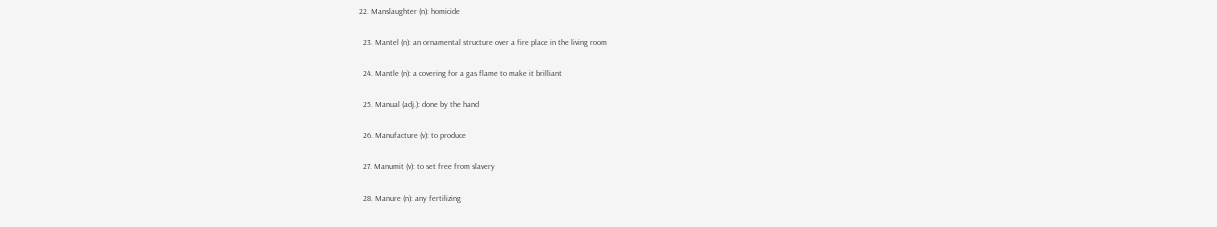22. Manslaughter (n): homicide

  23. Mantel (n): an ornamental structure over a fire place in the living room

  24. Mantle (n): a covering for a gas flame to make it brilliant

  25. Manual (adj.): done by the hand

  26. Manufacture (v): to produce

  27. Manumit (v): to set free from slavery

  28. Manure (n): any fertilizing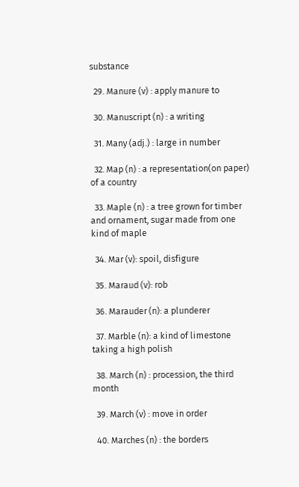substance

  29. Manure (v) : apply manure to

  30. Manuscript (n) : a writing

  31. Many (adj.) : large in number

  32. Map (n) : a representation(on paper) of a country

  33. Maple (n) : a tree grown for timber and ornament, sugar made from one kind of maple

  34. Mar (v): spoil, disfigure

  35. Maraud (v): rob

  36. Marauder (n): a plunderer

  37. Marble (n): a kind of limestone taking a high polish

  38. March (n) : procession, the third month

  39. March (v) : move in order

  40. Marches (n) : the borders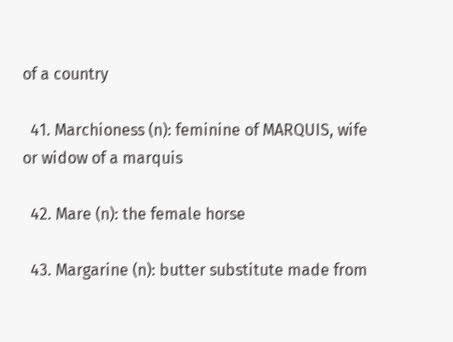of a country

  41. Marchioness (n): feminine of MARQUIS, wife or widow of a marquis

  42. Mare (n): the female horse

  43. Margarine (n): butter substitute made from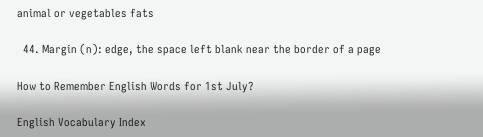animal or vegetables fats

  44. Margin (n): edge, the space left blank near the border of a page

How to Remember English Words for 1st July?

English Vocabulary Index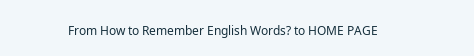From How to Remember English Words? to HOME PAGE